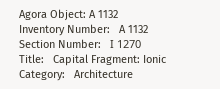Agora Object: A 1132
Inventory Number:   A 1132
Section Number:   Ι 1270
Title:   Capital Fragment: Ionic
Category:   Architecture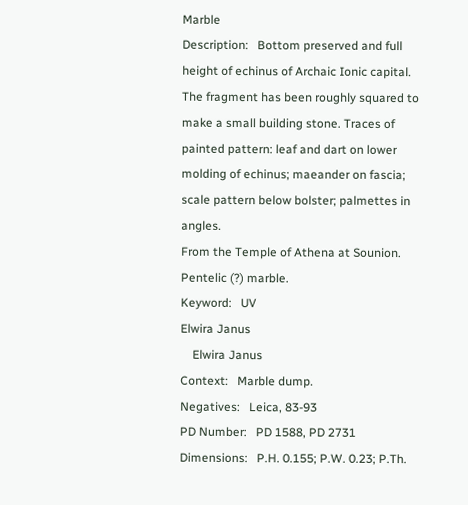Marble
Description:   Bottom preserved and full height of echinus of Archaic Ionic capital. The fragment has been roughly squared to make a small building stone. Traces of painted pattern: leaf and dart on lower molding of echinus; maeander on fascia; scale pattern below bolster; palmettes in angles.
From the Temple of Athena at Sounion.
Pentelic (?) marble.
Keyword:   UV
Elwira Janus
    Elwira Janus
Context:   Marble dump.
Negatives:   Leica, 83-93
PD Number:   PD 1588, PD 2731
Dimensions:   P.H. 0.155; P.W. 0.23; P.Th.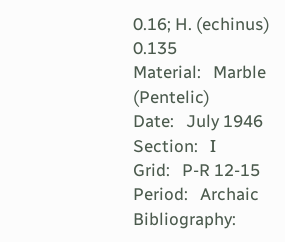0.16; H. (echinus) 0.135
Material:   Marble (Pentelic)
Date:   July 1946
Section:   Ι
Grid:   P-R 12-15
Period:   Archaic
Bibliography: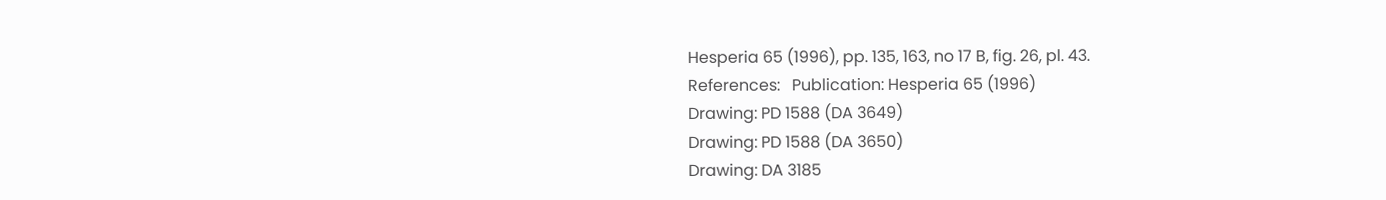Hesperia 65 (1996), pp. 135, 163, no 17 B, fig. 26, pl. 43.
References:   Publication: Hesperia 65 (1996)
Drawing: PD 1588 (DA 3649)
Drawing: PD 1588 (DA 3650)
Drawing: DA 3185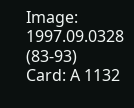Image: 1997.09.0328 (83-93)
Card: A 1132